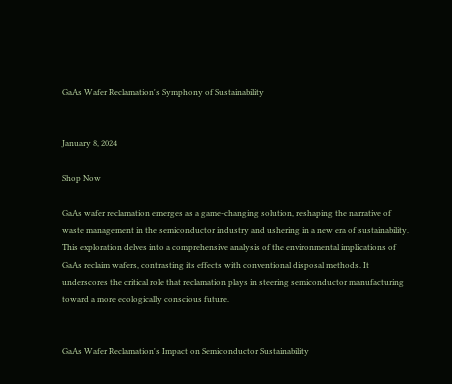GaAs Wafer Reclamation's Symphony of Sustainability


January 8, 2024

Shop Now

GaAs wafer reclamation emerges as a game-changing solution, reshaping the narrative of waste management in the semiconductor industry and ushering in a new era of sustainability. This exploration delves into a comprehensive analysis of the environmental implications of GaAs reclaim wafers, contrasting its effects with conventional disposal methods. It underscores the critical role that reclamation plays in steering semiconductor manufacturing toward a more ecologically conscious future.


GaAs Wafer Reclamation's Impact on Semiconductor Sustainability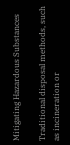Mitigating Hazardous Substances

Traditional disposal methods, such as incineration or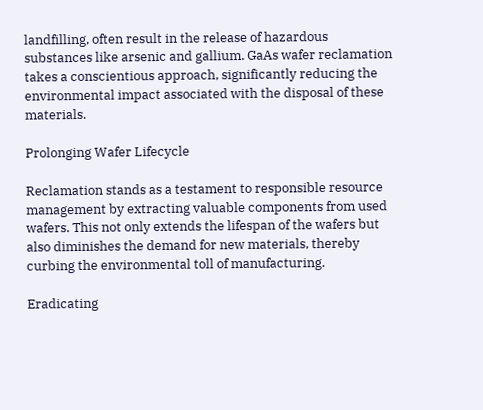landfilling, often result in the release of hazardous substances like arsenic and gallium. GaAs wafer reclamation takes a conscientious approach, significantly reducing the environmental impact associated with the disposal of these materials.

Prolonging Wafer Lifecycle

Reclamation stands as a testament to responsible resource management by extracting valuable components from used wafers. This not only extends the lifespan of the wafers but also diminishes the demand for new materials, thereby curbing the environmental toll of manufacturing.

Eradicating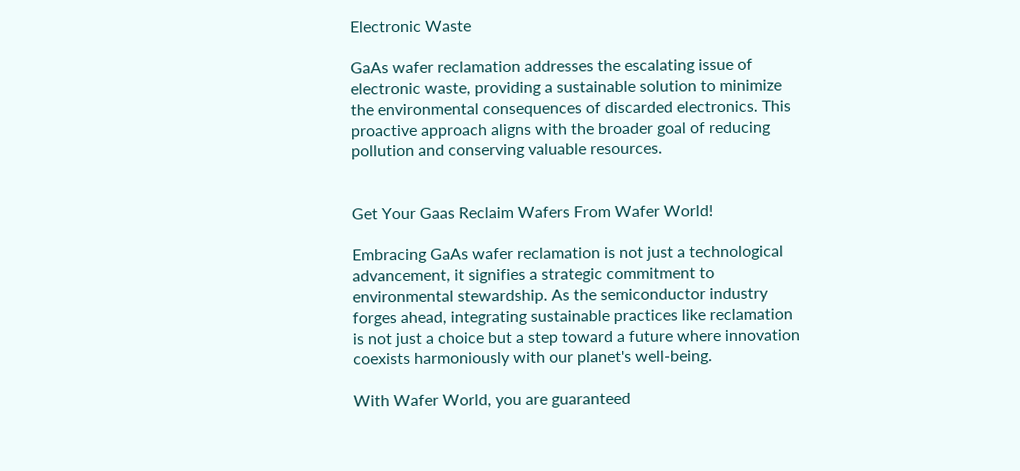Electronic Waste

GaAs wafer reclamation addresses the escalating issue of electronic waste, providing a sustainable solution to minimize the environmental consequences of discarded electronics. This proactive approach aligns with the broader goal of reducing pollution and conserving valuable resources.


Get Your Gaas Reclaim Wafers From Wafer World!

Embracing GaAs wafer reclamation is not just a technological advancement, it signifies a strategic commitment to environmental stewardship. As the semiconductor industry forges ahead, integrating sustainable practices like reclamation is not just a choice but a step toward a future where innovation coexists harmoniously with our planet's well-being.

With Wafer World, you are guaranteed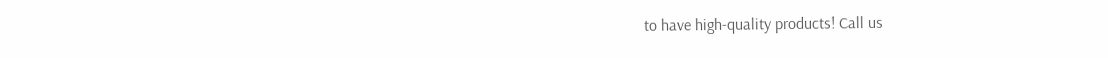to have high-quality products! Call us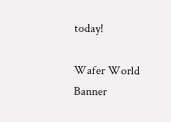today!

Wafer World Banner